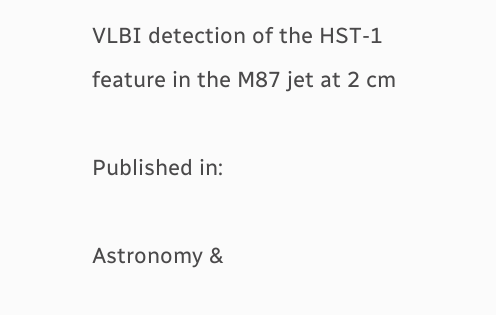VLBI detection of the HST-1 feature in the M87 jet at 2 cm

Published in:

Astronomy &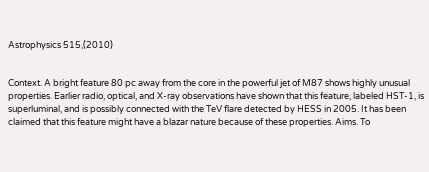Astrophysics 515,(2010)


Context. A bright feature 80 pc away from the core in the powerful jet of M87 shows highly unusual properties. Earlier radio, optical, and X-ray observations have shown that this feature, labeled HST-1, is superluminal, and is possibly connected with the TeV flare detected by HESS in 2005. It has been claimed that this feature might have a blazar nature because of these properties. Aims. To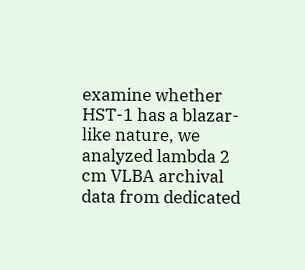examine whether HST-1 has a blazar-like nature, we analyzed lambda 2 cm VLBA archival data from dedicated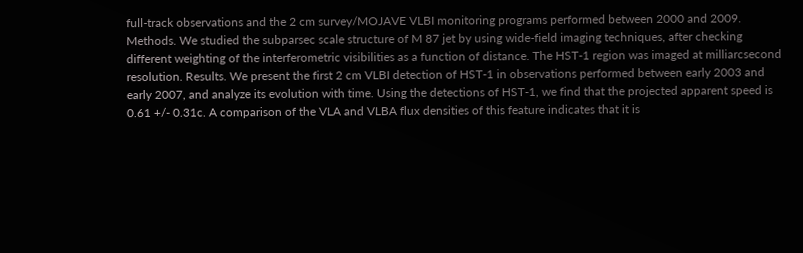full-track observations and the 2 cm survey/MOJAVE VLBI monitoring programs performed between 2000 and 2009. Methods. We studied the subparsec scale structure of M 87 jet by using wide-field imaging techniques, after checking different weighting of the interferometric visibilities as a function of distance. The HST-1 region was imaged at milliarcsecond resolution. Results. We present the first 2 cm VLBI detection of HST-1 in observations performed between early 2003 and early 2007, and analyze its evolution with time. Using the detections of HST-1, we find that the projected apparent speed is 0.61 +/- 0.31c. A comparison of the VLA and VLBA flux densities of this feature indicates that it is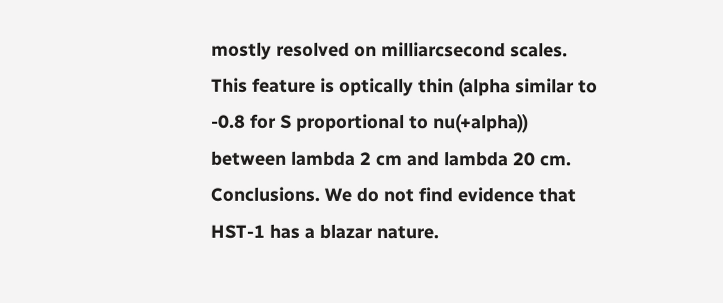mostly resolved on milliarcsecond scales. This feature is optically thin (alpha similar to -0.8 for S proportional to nu(+alpha)) between lambda 2 cm and lambda 20 cm. Conclusions. We do not find evidence that HST-1 has a blazar nature.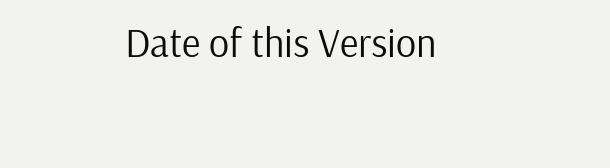Date of this Version